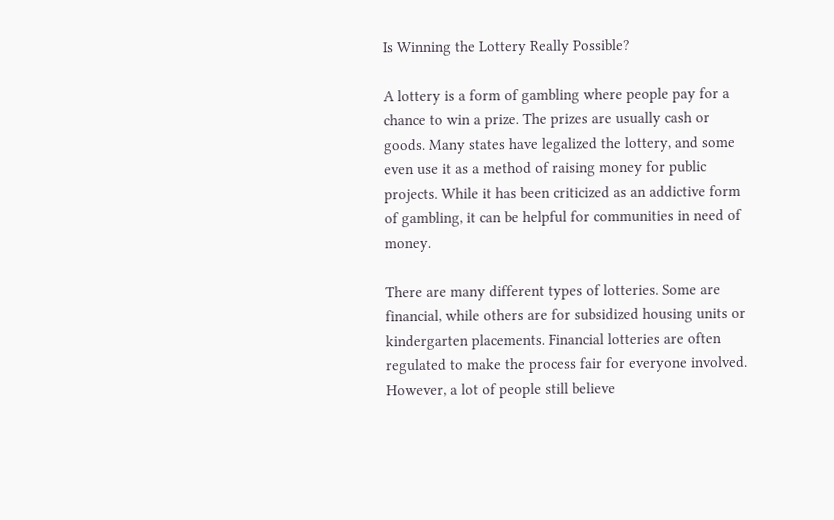Is Winning the Lottery Really Possible?

A lottery is a form of gambling where people pay for a chance to win a prize. The prizes are usually cash or goods. Many states have legalized the lottery, and some even use it as a method of raising money for public projects. While it has been criticized as an addictive form of gambling, it can be helpful for communities in need of money.

There are many different types of lotteries. Some are financial, while others are for subsidized housing units or kindergarten placements. Financial lotteries are often regulated to make the process fair for everyone involved. However, a lot of people still believe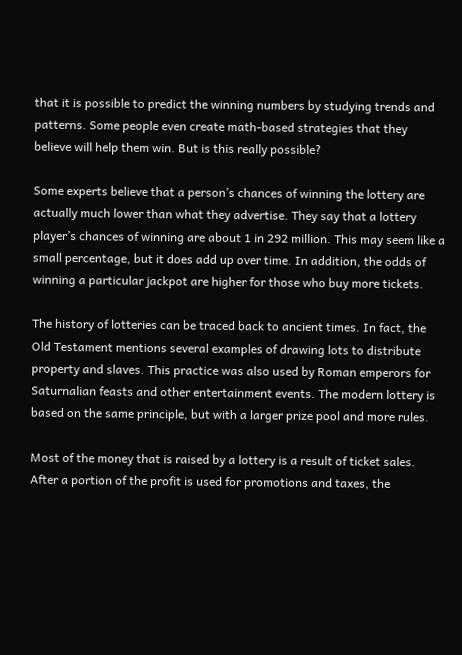that it is possible to predict the winning numbers by studying trends and patterns. Some people even create math-based strategies that they believe will help them win. But is this really possible?

Some experts believe that a person’s chances of winning the lottery are actually much lower than what they advertise. They say that a lottery player’s chances of winning are about 1 in 292 million. This may seem like a small percentage, but it does add up over time. In addition, the odds of winning a particular jackpot are higher for those who buy more tickets.

The history of lotteries can be traced back to ancient times. In fact, the Old Testament mentions several examples of drawing lots to distribute property and slaves. This practice was also used by Roman emperors for Saturnalian feasts and other entertainment events. The modern lottery is based on the same principle, but with a larger prize pool and more rules.

Most of the money that is raised by a lottery is a result of ticket sales. After a portion of the profit is used for promotions and taxes, the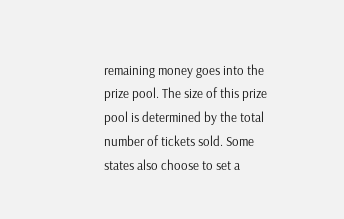remaining money goes into the prize pool. The size of this prize pool is determined by the total number of tickets sold. Some states also choose to set a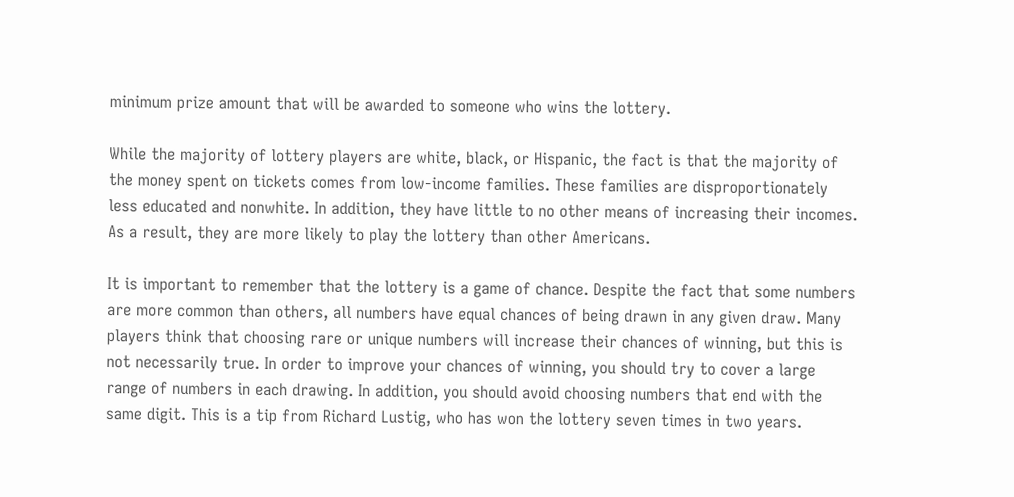minimum prize amount that will be awarded to someone who wins the lottery.

While the majority of lottery players are white, black, or Hispanic, the fact is that the majority of the money spent on tickets comes from low-income families. These families are disproportionately less educated and nonwhite. In addition, they have little to no other means of increasing their incomes. As a result, they are more likely to play the lottery than other Americans.

It is important to remember that the lottery is a game of chance. Despite the fact that some numbers are more common than others, all numbers have equal chances of being drawn in any given draw. Many players think that choosing rare or unique numbers will increase their chances of winning, but this is not necessarily true. In order to improve your chances of winning, you should try to cover a large range of numbers in each drawing. In addition, you should avoid choosing numbers that end with the same digit. This is a tip from Richard Lustig, who has won the lottery seven times in two years.